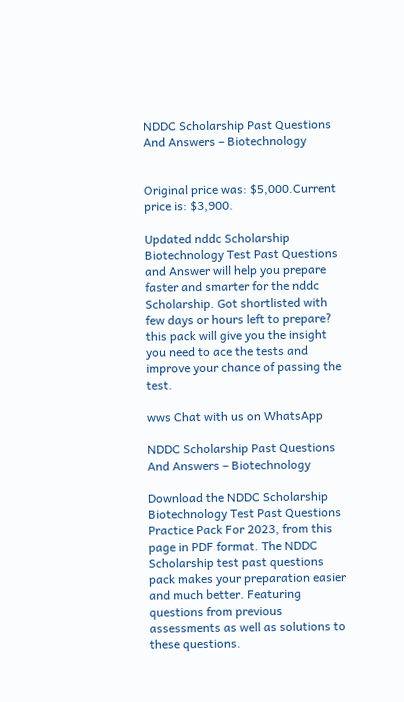NDDC Scholarship Past Questions And Answers – Biotechnology


Original price was: $5,000.Current price is: $3,900.

Updated nddc Scholarship Biotechnology Test Past Questions and Answer will help you prepare faster and smarter for the nddc Scholarship. Got shortlisted with few days or hours left to prepare? this pack will give you the insight you need to ace the tests and improve your chance of passing the test.

wws Chat with us on WhatsApp

NDDC Scholarship Past Questions And Answers – Biotechnology

Download the NDDC Scholarship Biotechnology Test Past Questions Practice Pack For 2023, from this page in PDF format. The NDDC Scholarship test past questions pack makes your preparation easier and much better. Featuring questions from previous assessments as well as solutions to these questions.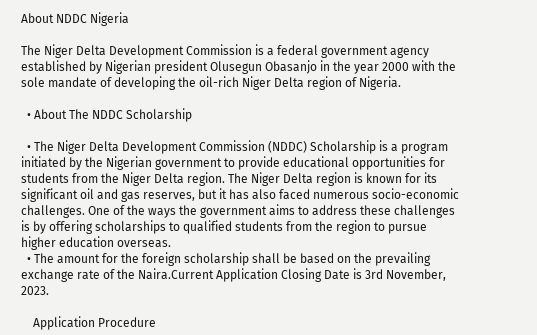About NDDC Nigeria

The Niger Delta Development Commission is a federal government agency established by Nigerian president Olusegun Obasanjo in the year 2000 with the sole mandate of developing the oil-rich Niger Delta region of Nigeria.

  • About The NDDC Scholarship

  • The Niger Delta Development Commission (NDDC) Scholarship is a program initiated by the Nigerian government to provide educational opportunities for students from the Niger Delta region. The Niger Delta region is known for its significant oil and gas reserves, but it has also faced numerous socio-economic challenges. One of the ways the government aims to address these challenges is by offering scholarships to qualified students from the region to pursue higher education overseas.
  • The amount for the foreign scholarship shall be based on the prevailing exchange rate of the Naira.Current Application Closing Date is 3rd November, 2023.

    Application Procedure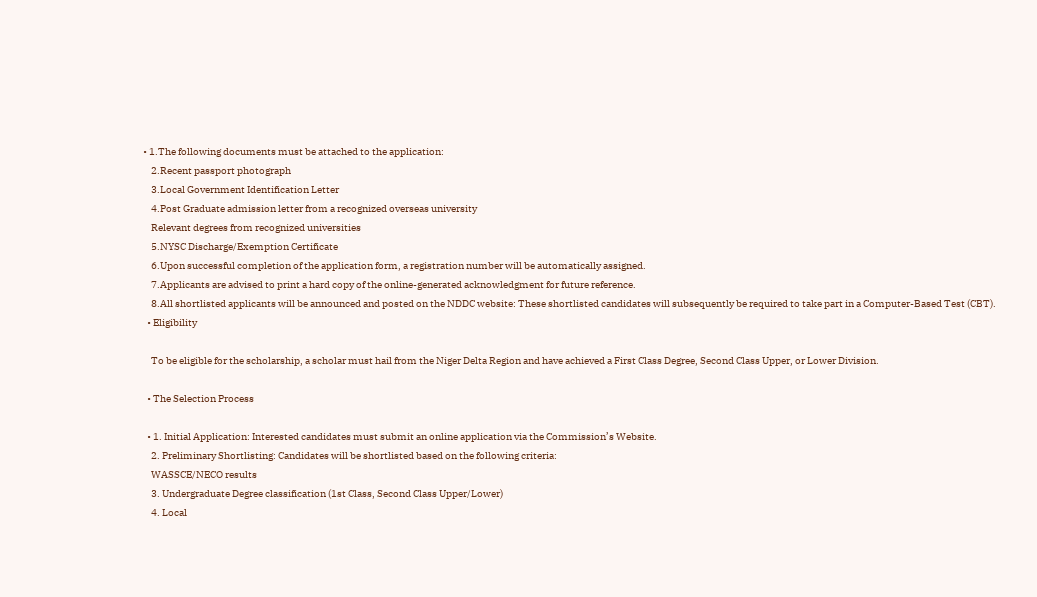• 1.The following documents must be attached to the application:
    2.Recent passport photograph
    3.Local Government Identification Letter
    4.Post Graduate admission letter from a recognized overseas university
    Relevant degrees from recognized universities
    5.NYSC Discharge/Exemption Certificate
    6.Upon successful completion of the application form, a registration number will be automatically assigned.
    7.Applicants are advised to print a hard copy of the online-generated acknowledgment for future reference.
    8.All shortlisted applicants will be announced and posted on the NDDC website: These shortlisted candidates will subsequently be required to take part in a Computer-Based Test (CBT).
  • Eligibility

    To be eligible for the scholarship, a scholar must hail from the Niger Delta Region and have achieved a First Class Degree, Second Class Upper, or Lower Division.

  • The Selection Process

  • 1. Initial Application: Interested candidates must submit an online application via the Commission’s Website.
    2. Preliminary Shortlisting: Candidates will be shortlisted based on the following criteria:
    WASSCE/NECO results
    3. Undergraduate Degree classification (1st Class, Second Class Upper/Lower)
    4. Local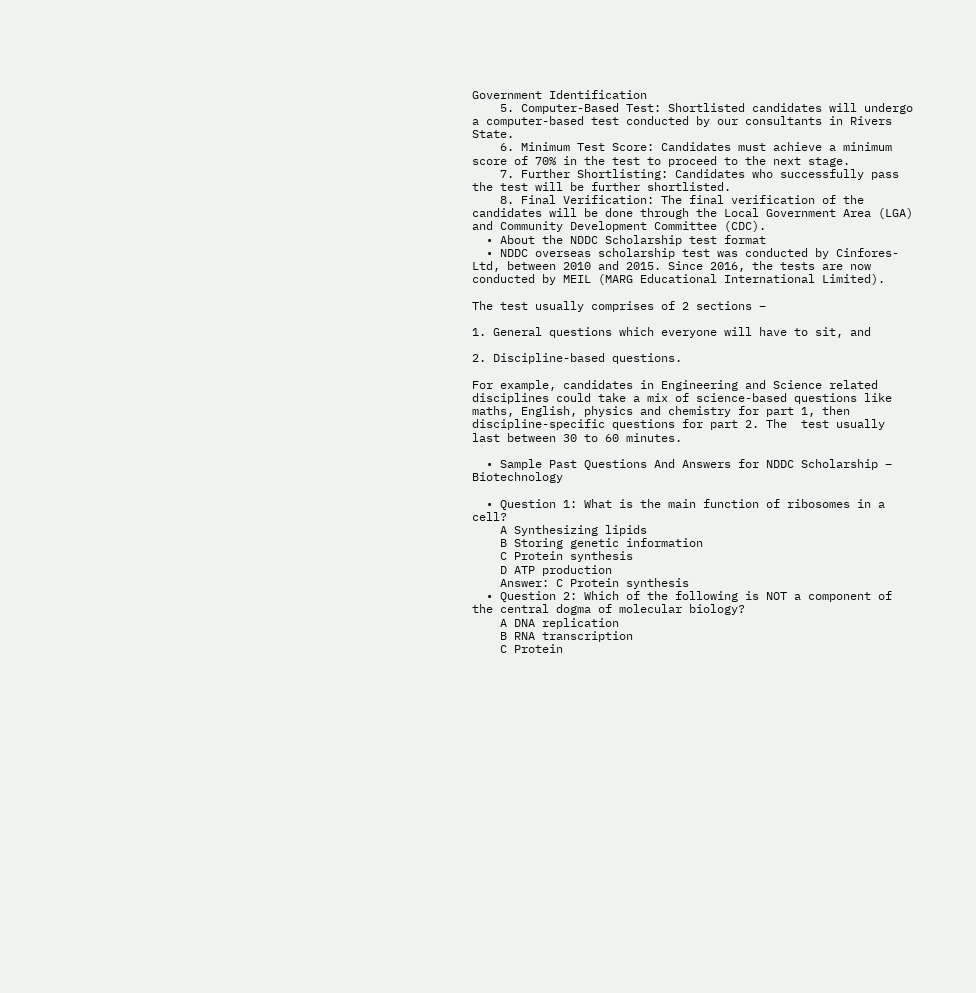Government Identification
    5. Computer-Based Test: Shortlisted candidates will undergo a computer-based test conducted by our consultants in Rivers State.
    6. Minimum Test Score: Candidates must achieve a minimum score of 70% in the test to proceed to the next stage.
    7. Further Shortlisting: Candidates who successfully pass the test will be further shortlisted.
    8. Final Verification: The final verification of the candidates will be done through the Local Government Area (LGA) and Community Development Committee (CDC).
  • About the NDDC Scholarship test format
  • NDDC overseas scholarship test was conducted by Cinfores-Ltd, between 2010 and 2015. Since 2016, the tests are now conducted by MEIL (MARG Educational International Limited).

The test usually comprises of 2 sections –

1. General questions which everyone will have to sit, and

2. Discipline-based questions.

For example, candidates in Engineering and Science related disciplines could take a mix of science-based questions like maths, English, physics and chemistry for part 1, then discipline-specific questions for part 2. The  test usually last between 30 to 60 minutes.

  • Sample Past Questions And Answers for NDDC Scholarship – Biotechnology

  • Question 1: What is the main function of ribosomes in a cell?
    A Synthesizing lipids
    B Storing genetic information
    C Protein synthesis
    D ATP production
    Answer: C Protein synthesis
  • Question 2: Which of the following is NOT a component of the central dogma of molecular biology?
    A DNA replication
    B RNA transcription
    C Protein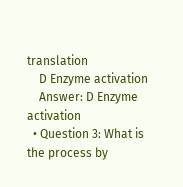translation
    D Enzyme activation
    Answer: D Enzyme activation
  • Question 3: What is the process by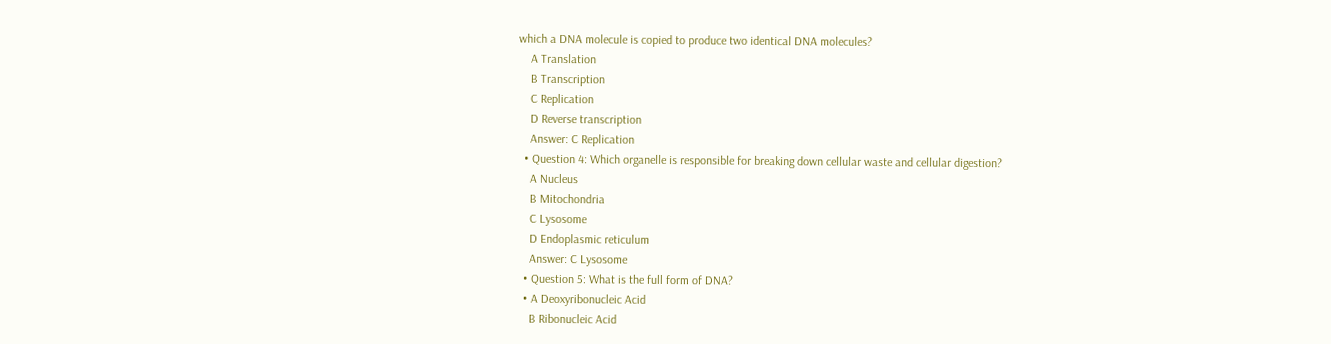which a DNA molecule is copied to produce two identical DNA molecules?
    A Translation
    B Transcription
    C Replication
    D Reverse transcription
    Answer: C Replication
  • Question 4: Which organelle is responsible for breaking down cellular waste and cellular digestion?
    A Nucleus
    B Mitochondria
    C Lysosome
    D Endoplasmic reticulum
    Answer: C Lysosome
  • Question 5: What is the full form of DNA?
  • A Deoxyribonucleic Acid
    B Ribonucleic Acid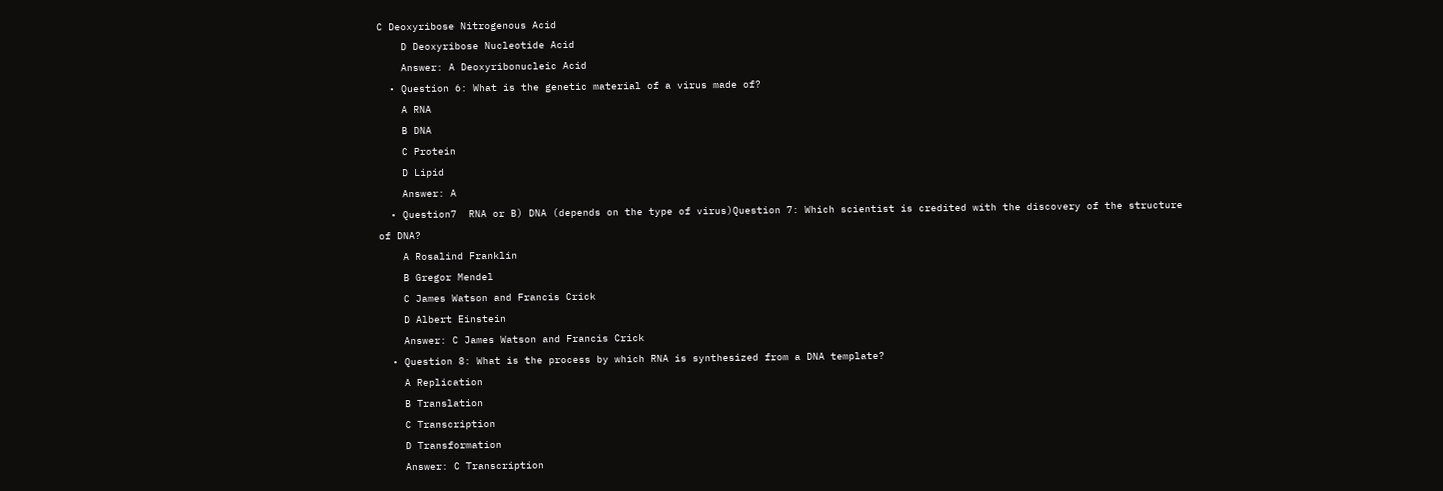C Deoxyribose Nitrogenous Acid
    D Deoxyribose Nucleotide Acid
    Answer: A Deoxyribonucleic Acid
  • Question 6: What is the genetic material of a virus made of?
    A RNA
    B DNA
    C Protein
    D Lipid
    Answer: A
  • Question7  RNA or B) DNA (depends on the type of virus)Question 7: Which scientist is credited with the discovery of the structure of DNA?
    A Rosalind Franklin
    B Gregor Mendel
    C James Watson and Francis Crick
    D Albert Einstein
    Answer: C James Watson and Francis Crick
  • Question 8: What is the process by which RNA is synthesized from a DNA template?
    A Replication
    B Translation
    C Transcription
    D Transformation
    Answer: C Transcription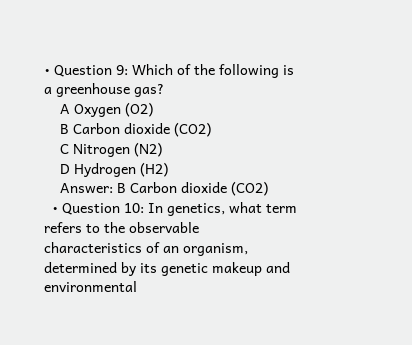• Question 9: Which of the following is a greenhouse gas?
    A Oxygen (O2)
    B Carbon dioxide (CO2)
    C Nitrogen (N2)
    D Hydrogen (H2)
    Answer: B Carbon dioxide (CO2)
  • Question 10: In genetics, what term refers to the observable characteristics of an organism, determined by its genetic makeup and environmental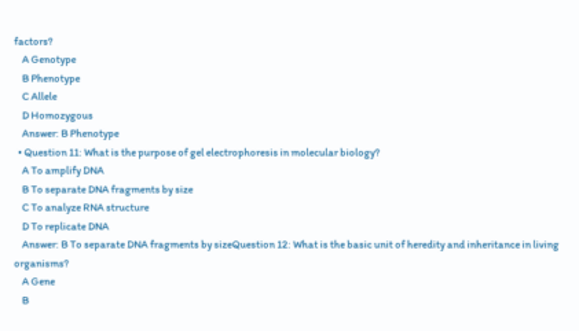factors?
    A Genotype
    B Phenotype
    C Allele
    D Homozygous
    Answer: B Phenotype
  • Question 11: What is the purpose of gel electrophoresis in molecular biology?
    A To amplify DNA
    B To separate DNA fragments by size
    C To analyze RNA structure
    D To replicate DNA
    Answer: B To separate DNA fragments by sizeQuestion 12: What is the basic unit of heredity and inheritance in living organisms?
    A Gene
    B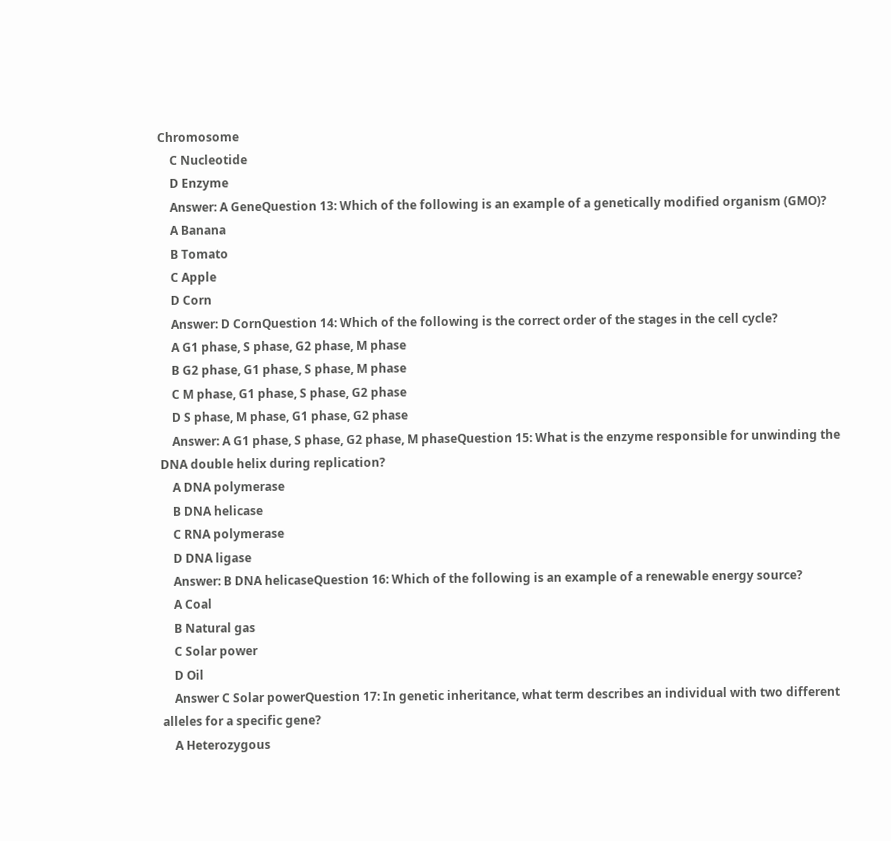Chromosome
    C Nucleotide
    D Enzyme
    Answer: A GeneQuestion 13: Which of the following is an example of a genetically modified organism (GMO)?
    A Banana
    B Tomato
    C Apple
    D Corn
    Answer: D CornQuestion 14: Which of the following is the correct order of the stages in the cell cycle?
    A G1 phase, S phase, G2 phase, M phase
    B G2 phase, G1 phase, S phase, M phase
    C M phase, G1 phase, S phase, G2 phase
    D S phase, M phase, G1 phase, G2 phase
    Answer: A G1 phase, S phase, G2 phase, M phaseQuestion 15: What is the enzyme responsible for unwinding the DNA double helix during replication?
    A DNA polymerase
    B DNA helicase
    C RNA polymerase
    D DNA ligase
    Answer: B DNA helicaseQuestion 16: Which of the following is an example of a renewable energy source?
    A Coal
    B Natural gas
    C Solar power
    D Oil
    Answer C Solar powerQuestion 17: In genetic inheritance, what term describes an individual with two different alleles for a specific gene?
    A Heterozygous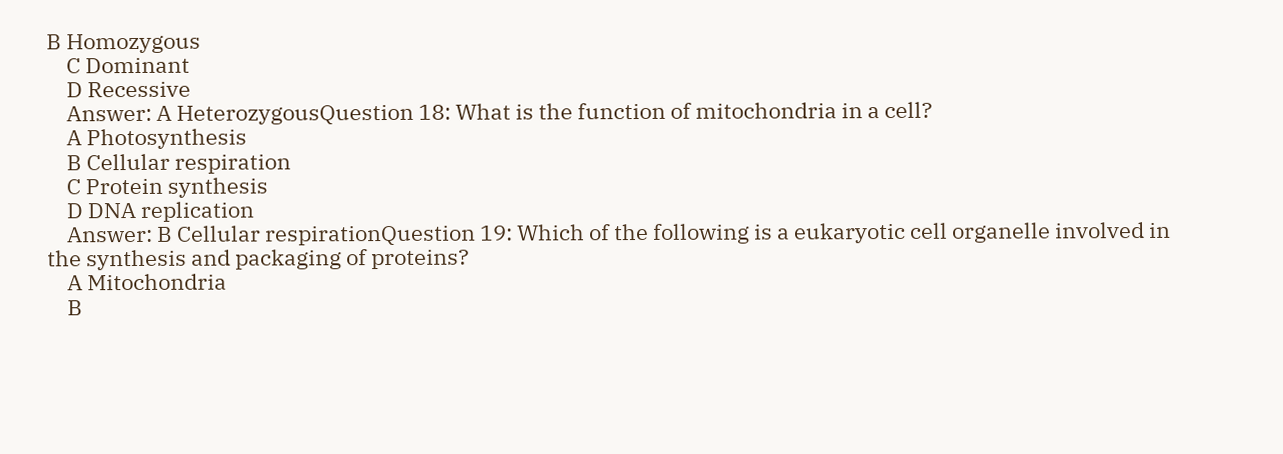B Homozygous
    C Dominant
    D Recessive
    Answer: A HeterozygousQuestion 18: What is the function of mitochondria in a cell?
    A Photosynthesis
    B Cellular respiration
    C Protein synthesis
    D DNA replication
    Answer: B Cellular respirationQuestion 19: Which of the following is a eukaryotic cell organelle involved in the synthesis and packaging of proteins?
    A Mitochondria
    B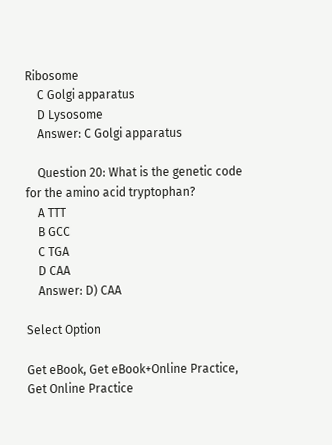Ribosome
    C Golgi apparatus
    D Lysosome
    Answer: C Golgi apparatus

    Question 20: What is the genetic code for the amino acid tryptophan?
    A TTT
    B GCC
    C TGA
    D CAA
    Answer: D) CAA

Select Option

Get eBook, Get eBook+Online Practice, Get Online Practice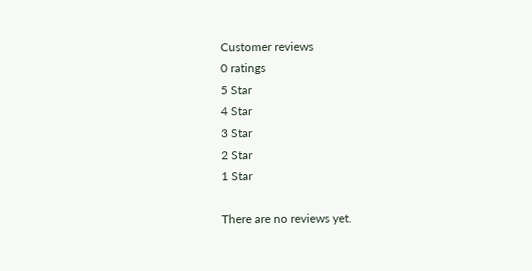Customer reviews
0 ratings
5 Star
4 Star
3 Star
2 Star
1 Star

There are no reviews yet.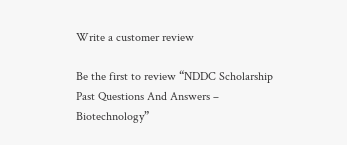Write a customer review

Be the first to review “NDDC Scholarship Past Questions And Answers – Biotechnology”